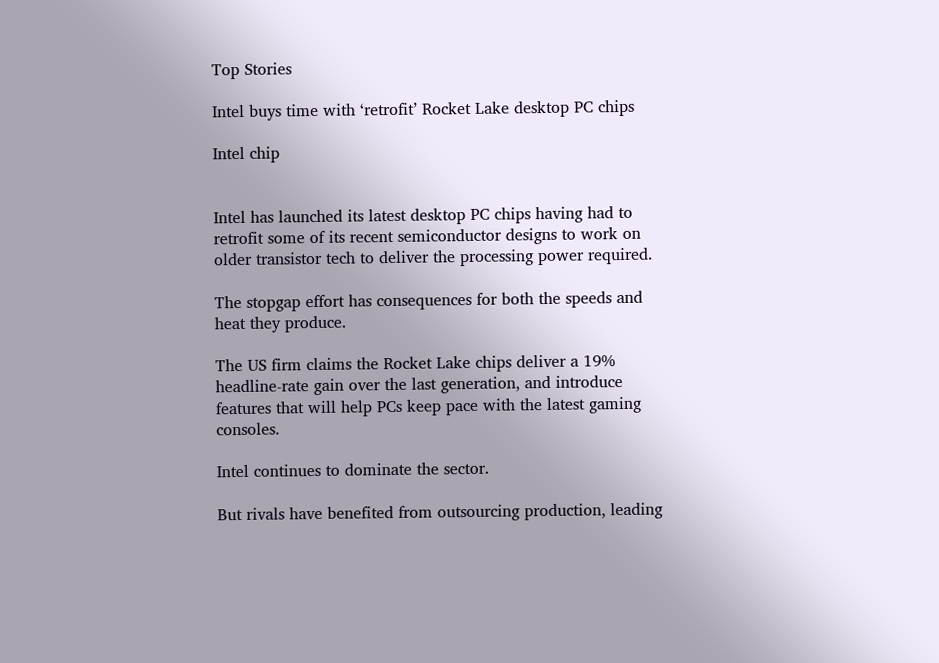Top Stories

Intel buys time with ‘retrofit’ Rocket Lake desktop PC chips

Intel chip


Intel has launched its latest desktop PC chips having had to retrofit some of its recent semiconductor designs to work on older transistor tech to deliver the processing power required.

The stopgap effort has consequences for both the speeds and heat they produce.

The US firm claims the Rocket Lake chips deliver a 19% headline-rate gain over the last generation, and introduce features that will help PCs keep pace with the latest gaming consoles.

Intel continues to dominate the sector.

But rivals have benefited from outsourcing production, leading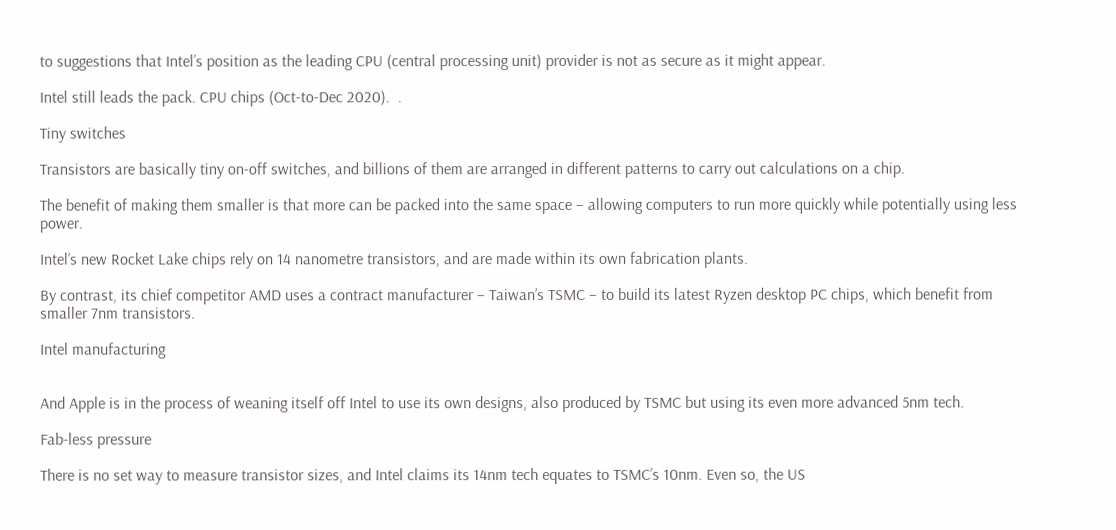to suggestions that Intel’s position as the leading CPU (central processing unit) provider is not as secure as it might appear.

Intel still leads the pack. CPU chips (Oct-to-Dec 2020).  .

Tiny switches

Transistors are basically tiny on-off switches, and billions of them are arranged in different patterns to carry out calculations on a chip.

The benefit of making them smaller is that more can be packed into the same space – allowing computers to run more quickly while potentially using less power.

Intel’s new Rocket Lake chips rely on 14 nanometre transistors, and are made within its own fabrication plants.

By contrast, its chief competitor AMD uses a contract manufacturer – Taiwan’s TSMC – to build its latest Ryzen desktop PC chips, which benefit from smaller 7nm transistors.

Intel manufacturing


And Apple is in the process of weaning itself off Intel to use its own designs, also produced by TSMC but using its even more advanced 5nm tech.

Fab-less pressure

There is no set way to measure transistor sizes, and Intel claims its 14nm tech equates to TSMC’s 10nm. Even so, the US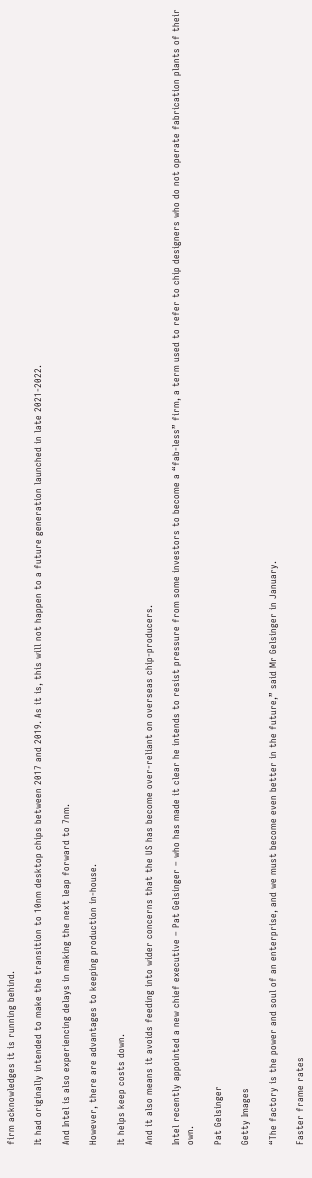firm acknowledges it is running behind.

It had originally intended to make the transition to 10nm desktop chips between 2017 and 2019. As it is, this will not happen to a future generation launched in late 2021-2022.

And Intel is also experiencing delays in making the next leap forward to 7nm.

However, there are advantages to keeping production in-house.

It helps keep costs down.

And it also means it avoids feeding into wider concerns that the US has become over-reliant on overseas chip-producers.

Intel recently appointed a new chief executive – Pat Gelsinger – who has made it clear he intends to resist pressure from some investors to become a “fab-less” firm, a term used to refer to chip designers who do not operate fabrication plants of their own.

Pat Gelsinger

Getty Images

“The factory is the power and soul of an enterprise, and we must become even better in the future,” said Mr Gelsinger in January.

Faster frame rates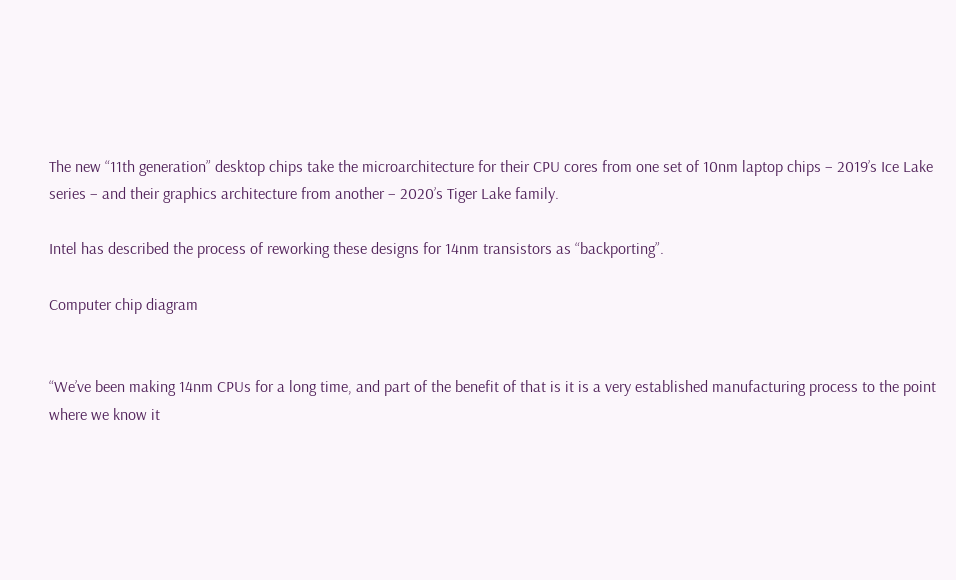The new “11th generation” desktop chips take the microarchitecture for their CPU cores from one set of 10nm laptop chips – 2019’s Ice Lake series – and their graphics architecture from another – 2020’s Tiger Lake family.

Intel has described the process of reworking these designs for 14nm transistors as “backporting”.

Computer chip diagram


“We’ve been making 14nm CPUs for a long time, and part of the benefit of that is it is a very established manufacturing process to the point where we know it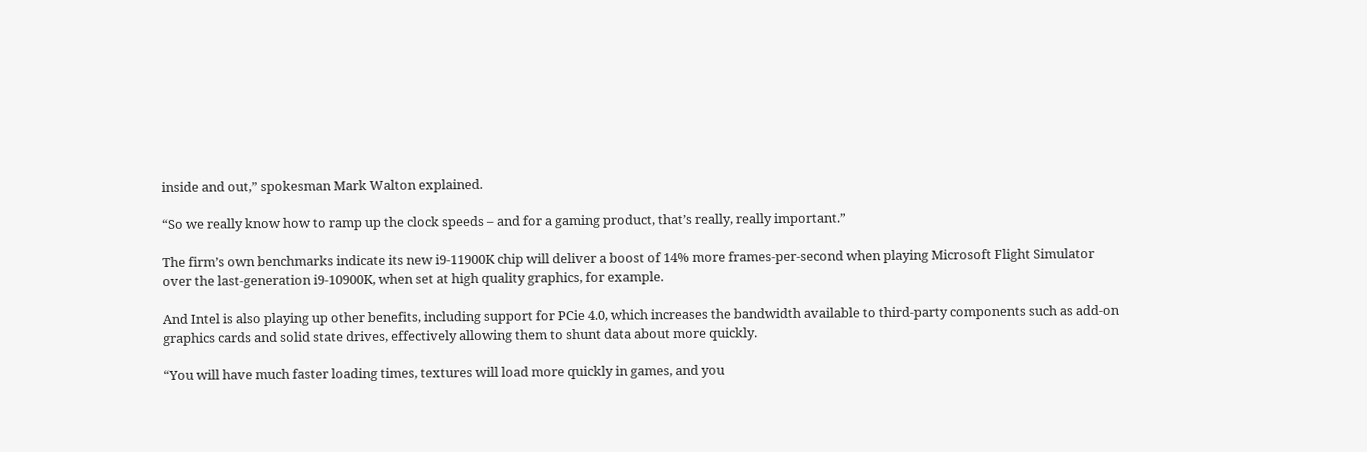inside and out,” spokesman Mark Walton explained.

“So we really know how to ramp up the clock speeds – and for a gaming product, that’s really, really important.”

The firm’s own benchmarks indicate its new i9-11900K chip will deliver a boost of 14% more frames-per-second when playing Microsoft Flight Simulator over the last-generation i9-10900K, when set at high quality graphics, for example.

And Intel is also playing up other benefits, including support for PCie 4.0, which increases the bandwidth available to third-party components such as add-on graphics cards and solid state drives, effectively allowing them to shunt data about more quickly.

“You will have much faster loading times, textures will load more quickly in games, and you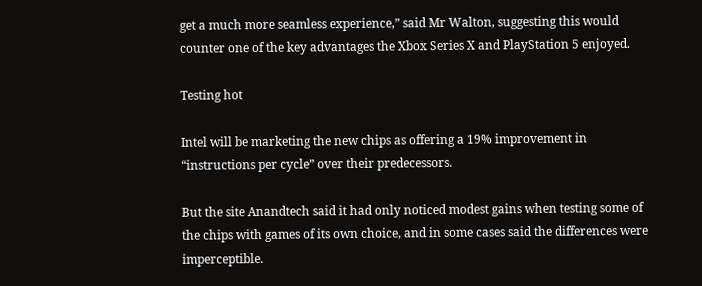get a much more seamless experience,” said Mr Walton, suggesting this would counter one of the key advantages the Xbox Series X and PlayStation 5 enjoyed.

Testing hot

Intel will be marketing the new chips as offering a 19% improvement in “instructions per cycle” over their predecessors.

But the site Anandtech said it had only noticed modest gains when testing some of the chips with games of its own choice, and in some cases said the differences were imperceptible.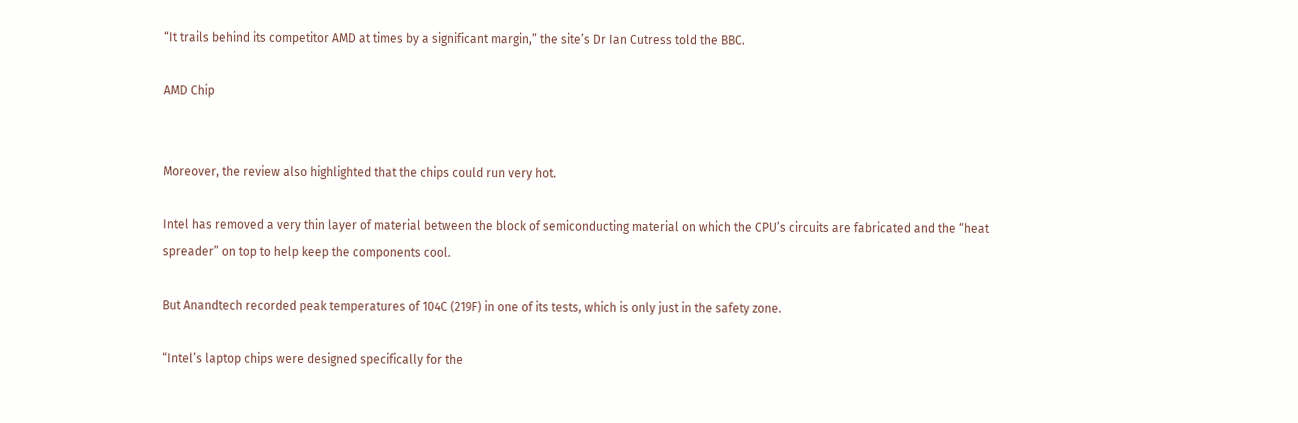“It trails behind its competitor AMD at times by a significant margin,” the site’s Dr Ian Cutress told the BBC.

AMD Chip


Moreover, the review also highlighted that the chips could run very hot.

Intel has removed a very thin layer of material between the block of semiconducting material on which the CPU’s circuits are fabricated and the “heat spreader” on top to help keep the components cool.

But Anandtech recorded peak temperatures of 104C (219F) in one of its tests, which is only just in the safety zone.

“Intel’s laptop chips were designed specifically for the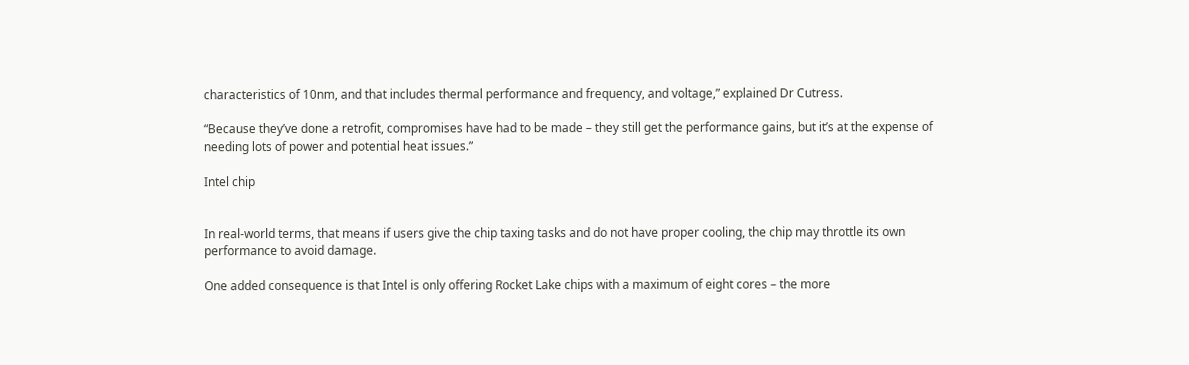characteristics of 10nm, and that includes thermal performance and frequency, and voltage,” explained Dr Cutress.

“Because they’ve done a retrofit, compromises have had to be made – they still get the performance gains, but it’s at the expense of needing lots of power and potential heat issues.”

Intel chip


In real-world terms, that means if users give the chip taxing tasks and do not have proper cooling, the chip may throttle its own performance to avoid damage.

One added consequence is that Intel is only offering Rocket Lake chips with a maximum of eight cores – the more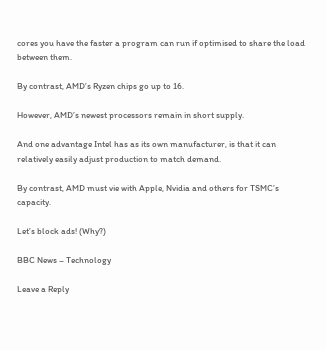cores you have the faster a program can run if optimised to share the load between them.

By contrast, AMD’s Ryzen chips go up to 16.

However, AMD’s newest processors remain in short supply.

And one advantage Intel has as its own manufacturer, is that it can relatively easily adjust production to match demand.

By contrast, AMD must vie with Apple, Nvidia and others for TSMC’s capacity.

Let’s block ads! (Why?)

BBC News – Technology

Leave a Reply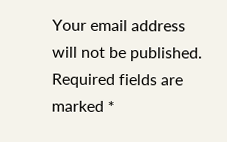Your email address will not be published. Required fields are marked *